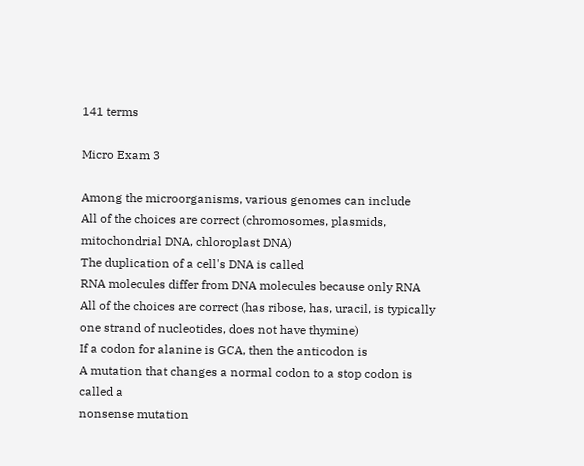141 terms

Micro Exam 3

Among the microorganisms, various genomes can include
All of the choices are correct (chromosomes, plasmids, mitochondrial DNA, chloroplast DNA)
The duplication of a cell's DNA is called
RNA molecules differ from DNA molecules because only RNA
All of the choices are correct (has ribose, has, uracil, is typically one strand of nucleotides, does not have thymine)
If a codon for alanine is GCA, then the anticodon is
A mutation that changes a normal codon to a stop codon is called a
nonsense mutation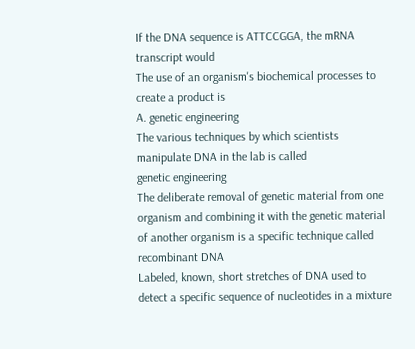If the DNA sequence is ATTCCGGA, the mRNA transcript would
The use of an organism's biochemical processes to create a product is
A. genetic engineering
The various techniques by which scientists manipulate DNA in the lab is called
genetic engineering
The deliberate removal of genetic material from one organism and combining it with the genetic material of another organism is a specific technique called
recombinant DNA
Labeled, known, short stretches of DNA used to detect a specific sequence of nucleotides in a mixture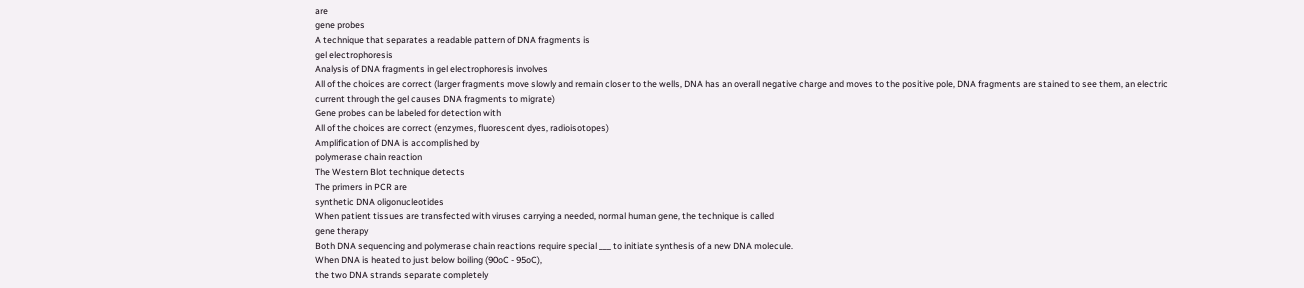are
gene probes
A technique that separates a readable pattern of DNA fragments is
gel electrophoresis
Analysis of DNA fragments in gel electrophoresis involves
All of the choices are correct (larger fragments move slowly and remain closer to the wells, DNA has an overall negative charge and moves to the positive pole, DNA fragments are stained to see them, an electric current through the gel causes DNA fragments to migrate)
Gene probes can be labeled for detection with
All of the choices are correct (enzymes, fluorescent dyes, radioisotopes)
Amplification of DNA is accomplished by
polymerase chain reaction
The Western Blot technique detects
The primers in PCR are
synthetic DNA oligonucleotides
When patient tissues are transfected with viruses carrying a needed, normal human gene, the technique is called
gene therapy
Both DNA sequencing and polymerase chain reactions require special ___ to initiate synthesis of a new DNA molecule.
When DNA is heated to just below boiling (90oC - 95oC),
the two DNA strands separate completely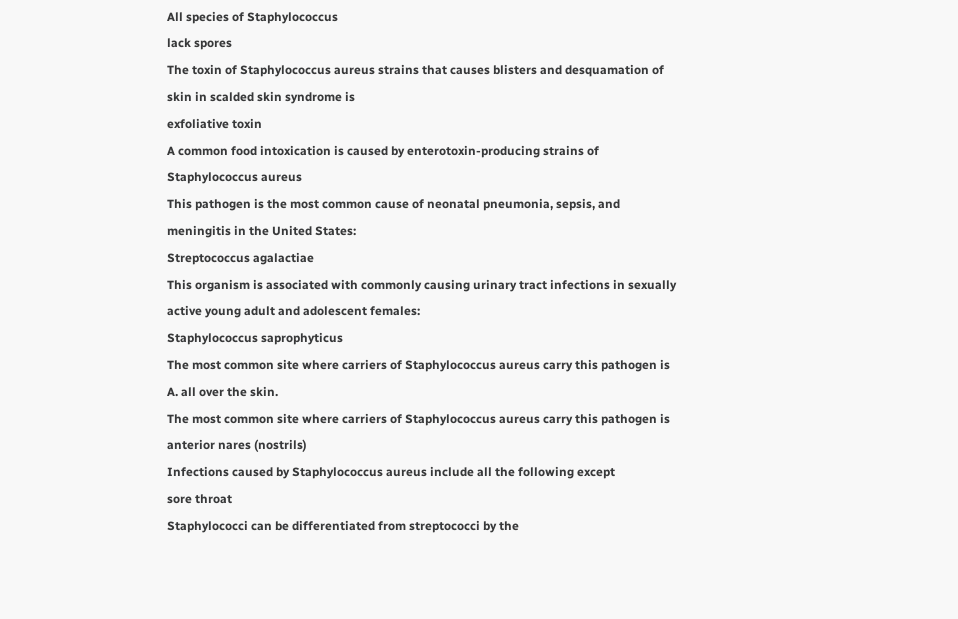All species of Staphylococcus
lack spores
The toxin of Staphylococcus aureus strains that causes blisters and desquamation of skin in scalded skin syndrome is
exfoliative toxin
A common food intoxication is caused by enterotoxin-producing strains of
Staphylococcus aureus
This pathogen is the most common cause of neonatal pneumonia, sepsis, and meningitis in the United States:
Streptococcus agalactiae
This organism is associated with commonly causing urinary tract infections in sexually active young adult and adolescent females:
Staphylococcus saprophyticus
The most common site where carriers of Staphylococcus aureus carry this pathogen is
A. all over the skin.
The most common site where carriers of Staphylococcus aureus carry this pathogen is
anterior nares (nostrils)
Infections caused by Staphylococcus aureus include all the following except
sore throat
Staphylococci can be differentiated from streptococci by the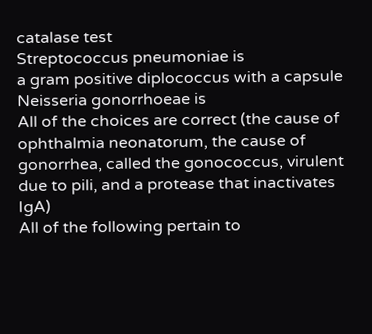catalase test
Streptococcus pneumoniae is
a gram positive diplococcus with a capsule
Neisseria gonorrhoeae is
All of the choices are correct (the cause of ophthalmia neonatorum, the cause of gonorrhea, called the gonococcus, virulent due to pili, and a protease that inactivates IgA)
All of the following pertain to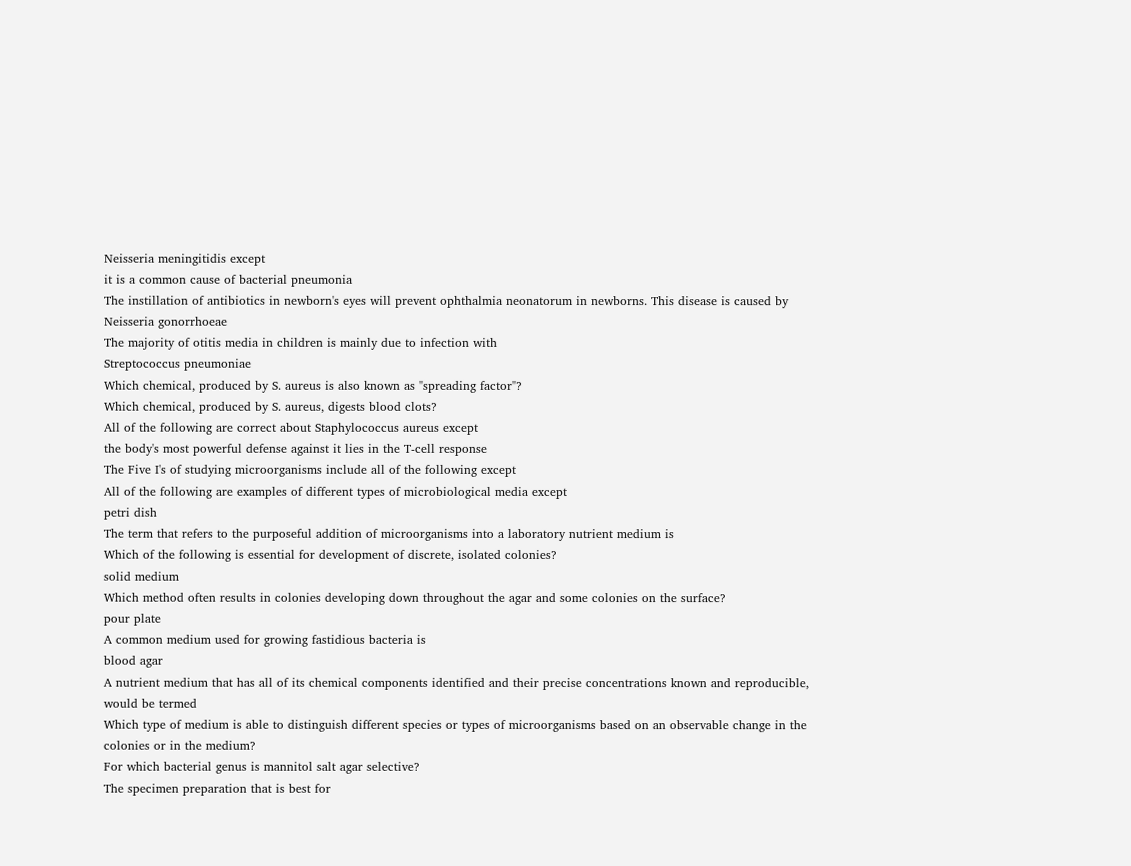Neisseria meningitidis except
it is a common cause of bacterial pneumonia
The instillation of antibiotics in newborn's eyes will prevent ophthalmia neonatorum in newborns. This disease is caused by
Neisseria gonorrhoeae
The majority of otitis media in children is mainly due to infection with
Streptococcus pneumoniae
Which chemical, produced by S. aureus is also known as "spreading factor"?
Which chemical, produced by S. aureus, digests blood clots?
All of the following are correct about Staphylococcus aureus except
the body's most powerful defense against it lies in the T-cell response
The Five I's of studying microorganisms include all of the following except
All of the following are examples of different types of microbiological media except
petri dish
The term that refers to the purposeful addition of microorganisms into a laboratory nutrient medium is
Which of the following is essential for development of discrete, isolated colonies?
solid medium
Which method often results in colonies developing down throughout the agar and some colonies on the surface?
pour plate
A common medium used for growing fastidious bacteria is
blood agar
A nutrient medium that has all of its chemical components identified and their precise concentrations known and reproducible, would be termed
Which type of medium is able to distinguish different species or types of microorganisms based on an observable change in the colonies or in the medium?
For which bacterial genus is mannitol salt agar selective?
The specimen preparation that is best for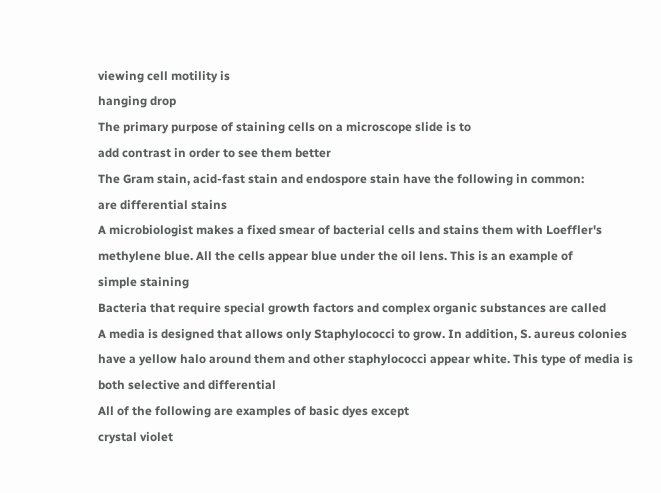viewing cell motility is
hanging drop
The primary purpose of staining cells on a microscope slide is to
add contrast in order to see them better
The Gram stain, acid-fast stain and endospore stain have the following in common:
are differential stains
A microbiologist makes a fixed smear of bacterial cells and stains them with Loeffler's methylene blue. All the cells appear blue under the oil lens. This is an example of
simple staining
Bacteria that require special growth factors and complex organic substances are called
A media is designed that allows only Staphylococci to grow. In addition, S. aureus colonies have a yellow halo around them and other staphylococci appear white. This type of media is
both selective and differential
All of the following are examples of basic dyes except
crystal violet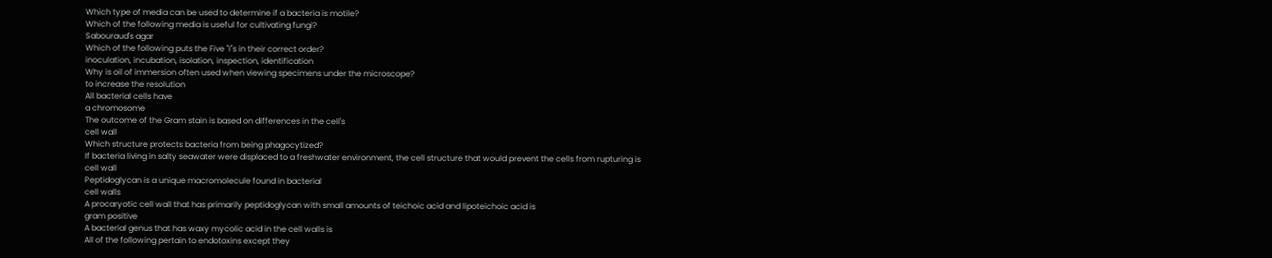Which type of media can be used to determine if a bacteria is motile?
Which of the following media is useful for cultivating fungi?
Sabouraud's agar
Which of the following puts the Five "I"s in their correct order?
inoculation, incubation, isolation, inspection, identification
Why is oil of immersion often used when viewing specimens under the microscope?
to increase the resolution
All bacterial cells have
a chromosome
The outcome of the Gram stain is based on differences in the cell's
cell wall
Which structure protects bacteria from being phagocytized?
If bacteria living in salty seawater were displaced to a freshwater environment, the cell structure that would prevent the cells from rupturing is
cell wall
Peptidoglycan is a unique macromolecule found in bacterial
cell walls
A procaryotic cell wall that has primarily peptidoglycan with small amounts of teichoic acid and lipoteichoic acid is
gram positive
A bacterial genus that has waxy mycolic acid in the cell walls is
All of the following pertain to endotoxins except they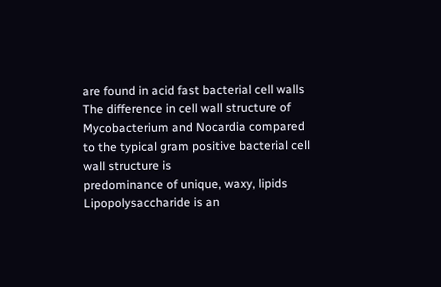are found in acid fast bacterial cell walls
The difference in cell wall structure of Mycobacterium and Nocardia compared to the typical gram positive bacterial cell wall structure is
predominance of unique, waxy, lipids
Lipopolysaccharide is an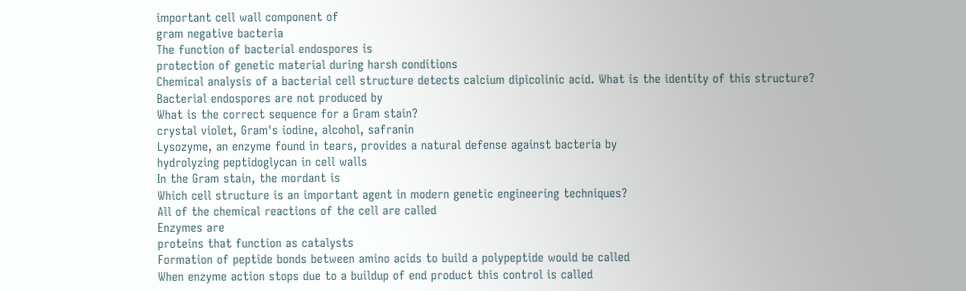important cell wall component of
gram negative bacteria
The function of bacterial endospores is
protection of genetic material during harsh conditions
Chemical analysis of a bacterial cell structure detects calcium dipicolinic acid. What is the identity of this structure?
Bacterial endospores are not produced by
What is the correct sequence for a Gram stain?
crystal violet, Gram's iodine, alcohol, safranin
Lysozyme, an enzyme found in tears, provides a natural defense against bacteria by
hydrolyzing peptidoglycan in cell walls
In the Gram stain, the mordant is
Which cell structure is an important agent in modern genetic engineering techniques?
All of the chemical reactions of the cell are called
Enzymes are
proteins that function as catalysts
Formation of peptide bonds between amino acids to build a polypeptide would be called
When enzyme action stops due to a buildup of end product this control is called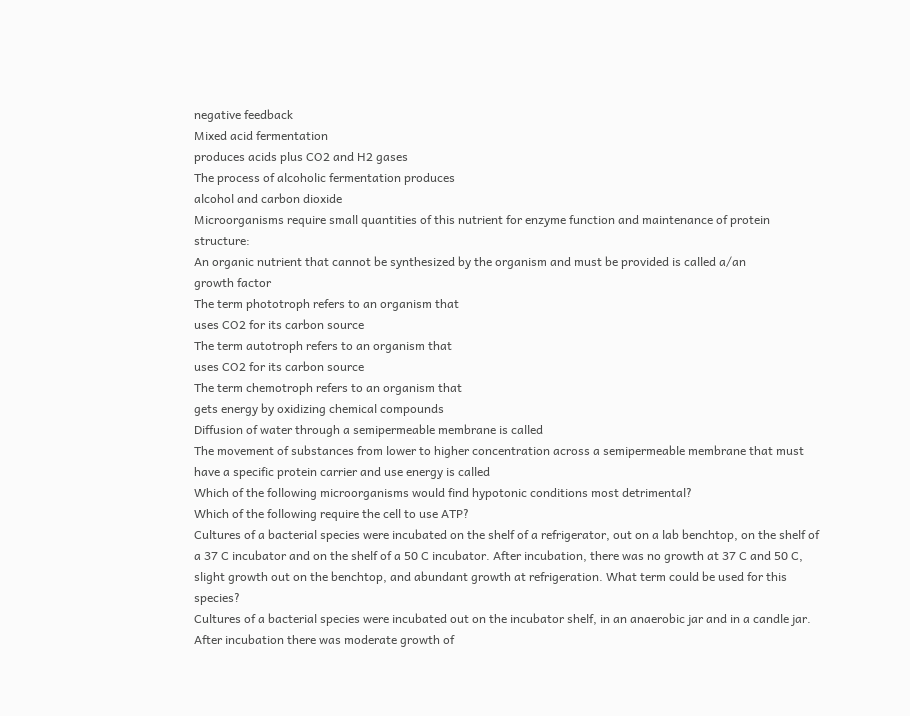negative feedback
Mixed acid fermentation
produces acids plus CO2 and H2 gases
The process of alcoholic fermentation produces
alcohol and carbon dioxide
Microorganisms require small quantities of this nutrient for enzyme function and maintenance of protein structure:
An organic nutrient that cannot be synthesized by the organism and must be provided is called a/an
growth factor
The term phototroph refers to an organism that
uses CO2 for its carbon source
The term autotroph refers to an organism that
uses CO2 for its carbon source
The term chemotroph refers to an organism that
gets energy by oxidizing chemical compounds
Diffusion of water through a semipermeable membrane is called
The movement of substances from lower to higher concentration across a semipermeable membrane that must have a specific protein carrier and use energy is called
Which of the following microorganisms would find hypotonic conditions most detrimental?
Which of the following require the cell to use ATP?
Cultures of a bacterial species were incubated on the shelf of a refrigerator, out on a lab benchtop, on the shelf of a 37 C incubator and on the shelf of a 50 C incubator. After incubation, there was no growth at 37 C and 50 C, slight growth out on the benchtop, and abundant growth at refrigeration. What term could be used for this species?
Cultures of a bacterial species were incubated out on the incubator shelf, in an anaerobic jar and in a candle jar. After incubation there was moderate growth of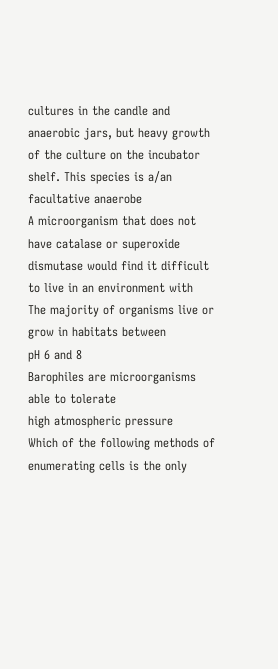cultures in the candle and anaerobic jars, but heavy growth of the culture on the incubator shelf. This species is a/an
facultative anaerobe
A microorganism that does not have catalase or superoxide dismutase would find it difficult to live in an environment with
The majority of organisms live or grow in habitats between
pH 6 and 8
Barophiles are microorganisms able to tolerate
high atmospheric pressure
Which of the following methods of enumerating cells is the only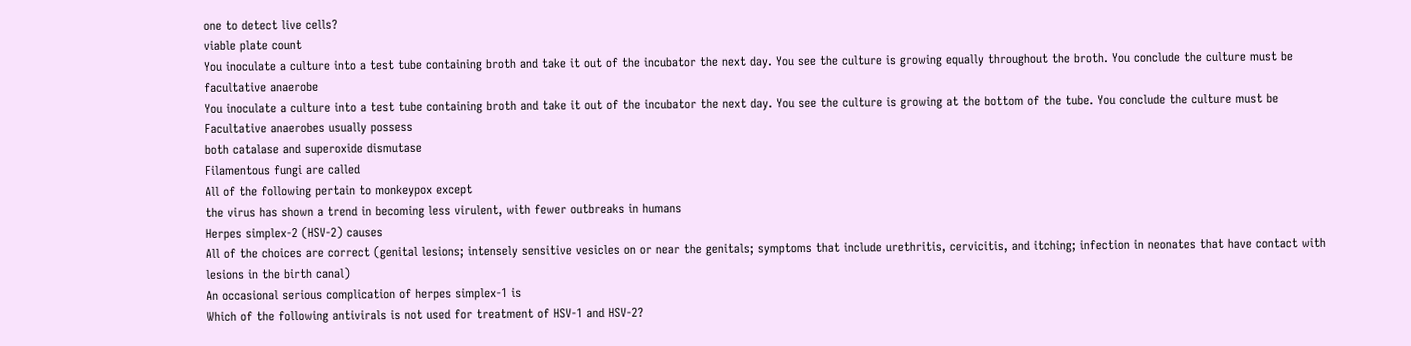one to detect live cells?
viable plate count
You inoculate a culture into a test tube containing broth and take it out of the incubator the next day. You see the culture is growing equally throughout the broth. You conclude the culture must be
facultative anaerobe
You inoculate a culture into a test tube containing broth and take it out of the incubator the next day. You see the culture is growing at the bottom of the tube. You conclude the culture must be
Facultative anaerobes usually possess
both catalase and superoxide dismutase
Filamentous fungi are called
All of the following pertain to monkeypox except
the virus has shown a trend in becoming less virulent, with fewer outbreaks in humans
Herpes simplex-2 (HSV-2) causes
All of the choices are correct (genital lesions; intensely sensitive vesicles on or near the genitals; symptoms that include urethritis, cervicitis, and itching; infection in neonates that have contact with lesions in the birth canal)
An occasional serious complication of herpes simplex-1 is
Which of the following antivirals is not used for treatment of HSV-1 and HSV-2?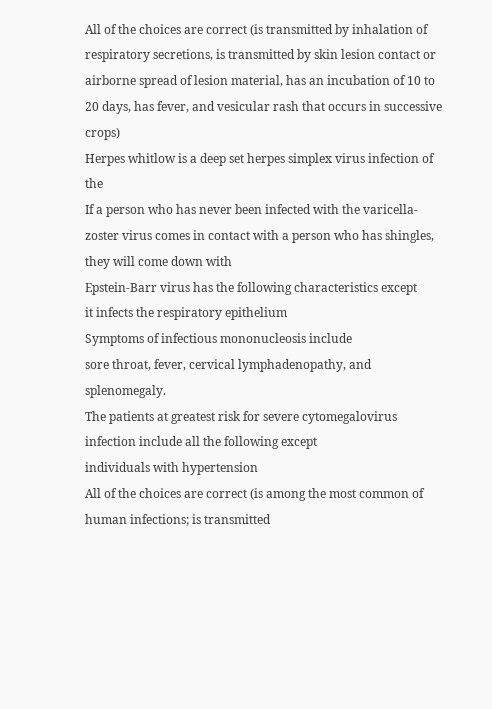All of the choices are correct (is transmitted by inhalation of respiratory secretions, is transmitted by skin lesion contact or airborne spread of lesion material, has an incubation of 10 to 20 days, has fever, and vesicular rash that occurs in successive crops)
Herpes whitlow is a deep set herpes simplex virus infection of the
If a person who has never been infected with the varicella-zoster virus comes in contact with a person who has shingles, they will come down with
Epstein-Barr virus has the following characteristics except
it infects the respiratory epithelium
Symptoms of infectious mononucleosis include
sore throat, fever, cervical lymphadenopathy, and splenomegaly.
The patients at greatest risk for severe cytomegalovirus infection include all the following except
individuals with hypertension
All of the choices are correct (is among the most common of human infections; is transmitted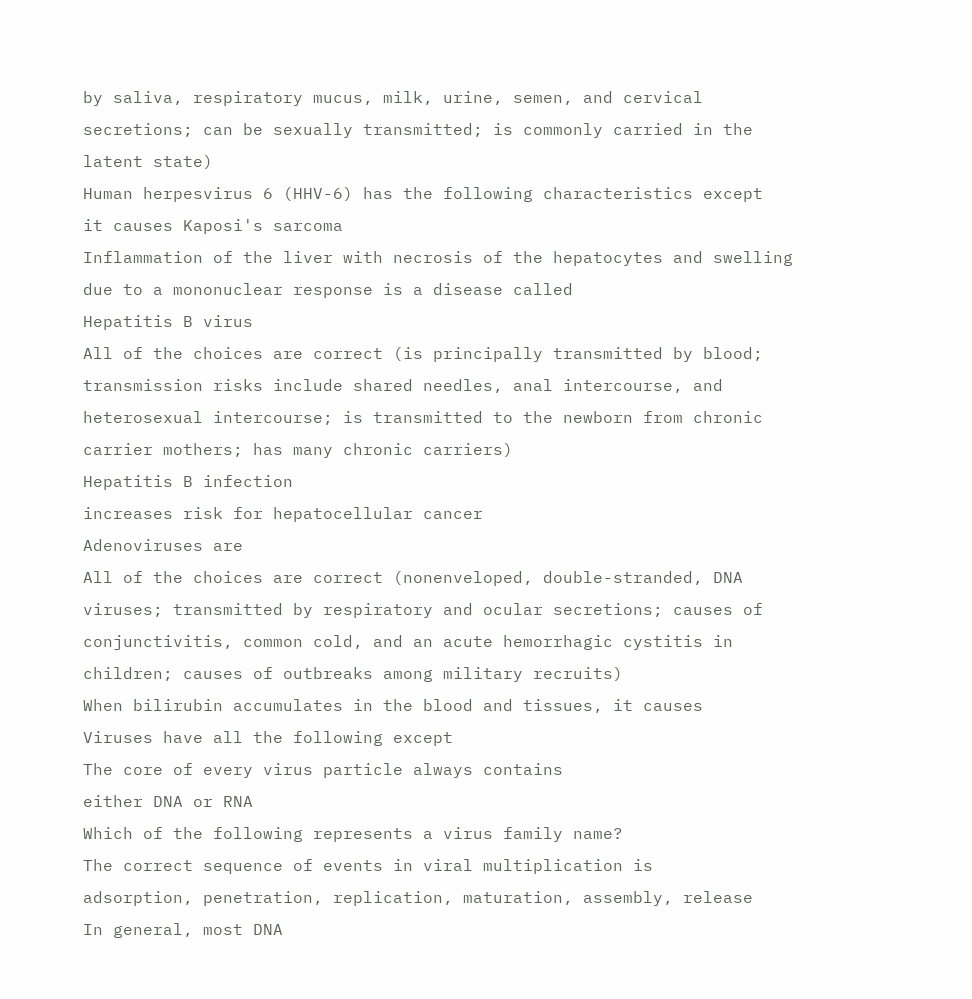by saliva, respiratory mucus, milk, urine, semen, and cervical secretions; can be sexually transmitted; is commonly carried in the latent state)
Human herpesvirus 6 (HHV-6) has the following characteristics except
it causes Kaposi's sarcoma
Inflammation of the liver with necrosis of the hepatocytes and swelling due to a mononuclear response is a disease called
Hepatitis B virus
All of the choices are correct (is principally transmitted by blood; transmission risks include shared needles, anal intercourse, and heterosexual intercourse; is transmitted to the newborn from chronic carrier mothers; has many chronic carriers)
Hepatitis B infection
increases risk for hepatocellular cancer
Adenoviruses are
All of the choices are correct (nonenveloped, double-stranded, DNA viruses; transmitted by respiratory and ocular secretions; causes of conjunctivitis, common cold, and an acute hemorrhagic cystitis in children; causes of outbreaks among military recruits)
When bilirubin accumulates in the blood and tissues, it causes
Viruses have all the following except
The core of every virus particle always contains
either DNA or RNA
Which of the following represents a virus family name?
The correct sequence of events in viral multiplication is
adsorption, penetration, replication, maturation, assembly, release
In general, most DNA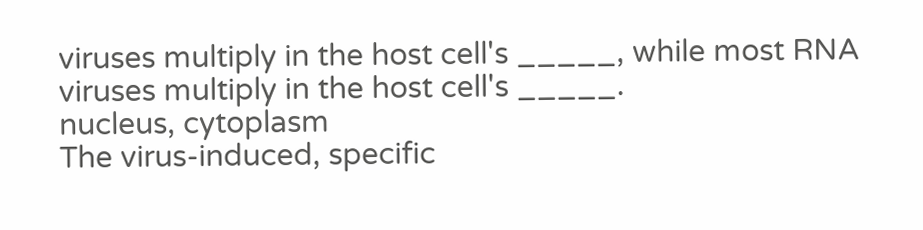viruses multiply in the host cell's _____, while most RNA viruses multiply in the host cell's _____.
nucleus, cytoplasm
The virus-induced, specific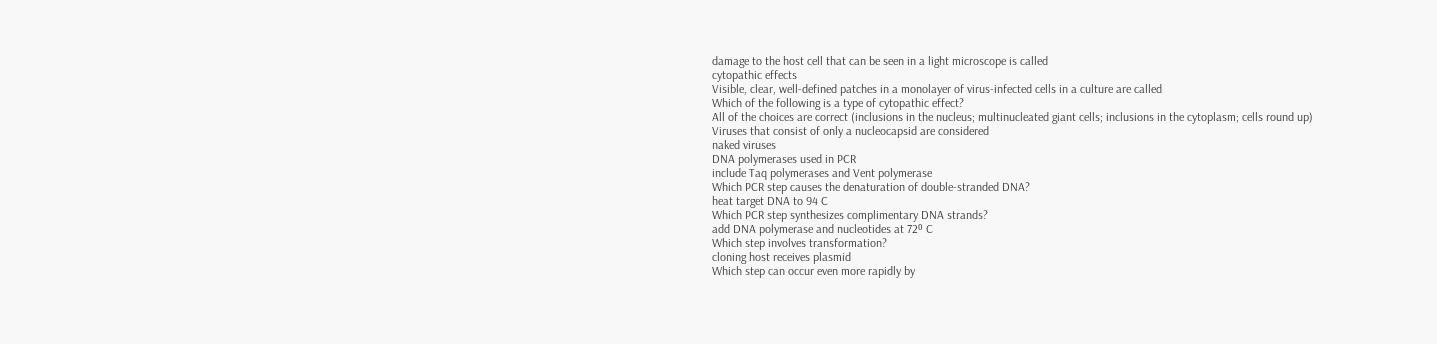damage to the host cell that can be seen in a light microscope is called
cytopathic effects
Visible, clear, well-defined patches in a monolayer of virus-infected cells in a culture are called
Which of the following is a type of cytopathic effect?
All of the choices are correct (inclusions in the nucleus; multinucleated giant cells; inclusions in the cytoplasm; cells round up)
Viruses that consist of only a nucleocapsid are considered
naked viruses
DNA polymerases used in PCR
include Taq polymerases and Vent polymerase
Which PCR step causes the denaturation of double-stranded DNA?
heat target DNA to 94 C
Which PCR step synthesizes complimentary DNA strands?
add DNA polymerase and nucleotides at 72⁰ C
Which step involves transformation?
cloning host receives plasmid
Which step can occur even more rapidly by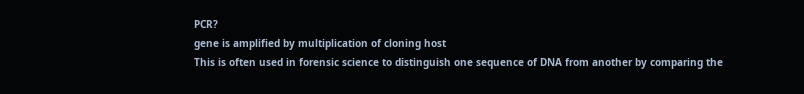PCR?
gene is amplified by multiplication of cloning host
This is often used in forensic science to distinguish one sequence of DNA from another by comparing the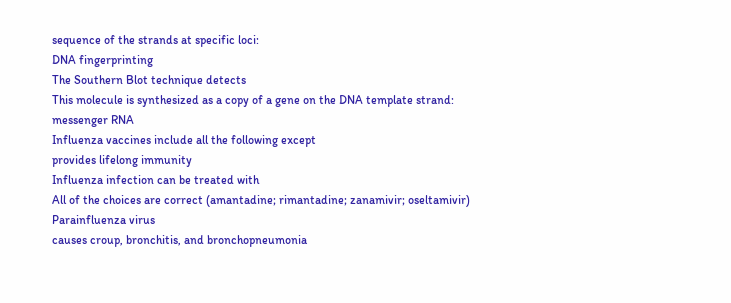sequence of the strands at specific loci:
DNA fingerprinting
The Southern Blot technique detects
This molecule is synthesized as a copy of a gene on the DNA template strand:
messenger RNA
Influenza vaccines include all the following except
provides lifelong immunity
Influenza infection can be treated with
All of the choices are correct (amantadine; rimantadine; zanamivir; oseltamivir)
Parainfluenza virus
causes croup, bronchitis, and bronchopneumonia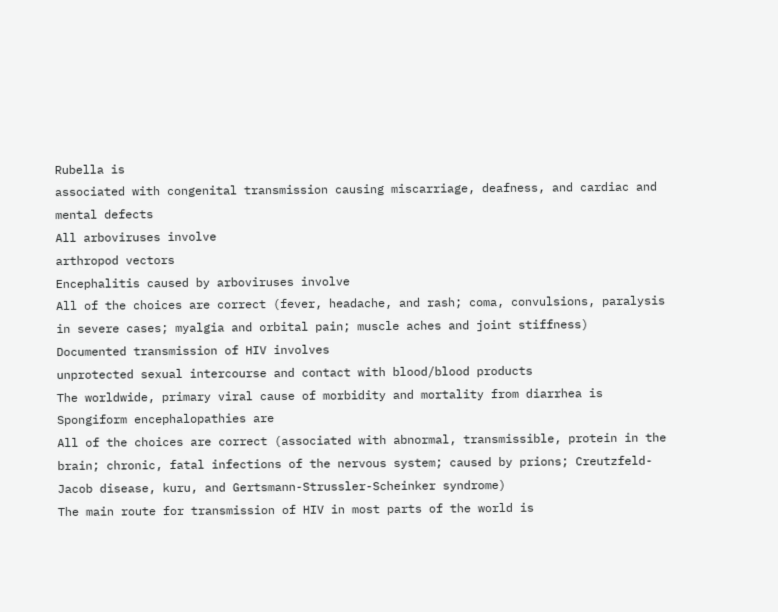Rubella is
associated with congenital transmission causing miscarriage, deafness, and cardiac and mental defects
All arboviruses involve
arthropod vectors
Encephalitis caused by arboviruses involve
All of the choices are correct (fever, headache, and rash; coma, convulsions, paralysis in severe cases; myalgia and orbital pain; muscle aches and joint stiffness)
Documented transmission of HIV involves
unprotected sexual intercourse and contact with blood/blood products
The worldwide, primary viral cause of morbidity and mortality from diarrhea is
Spongiform encephalopathies are
All of the choices are correct (associated with abnormal, transmissible, protein in the brain; chronic, fatal infections of the nervous system; caused by prions; Creutzfeld-Jacob disease, kuru, and Gertsmann-Strussler-Scheinker syndrome)
The main route for transmission of HIV in most parts of the world is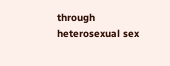through
heterosexual sex